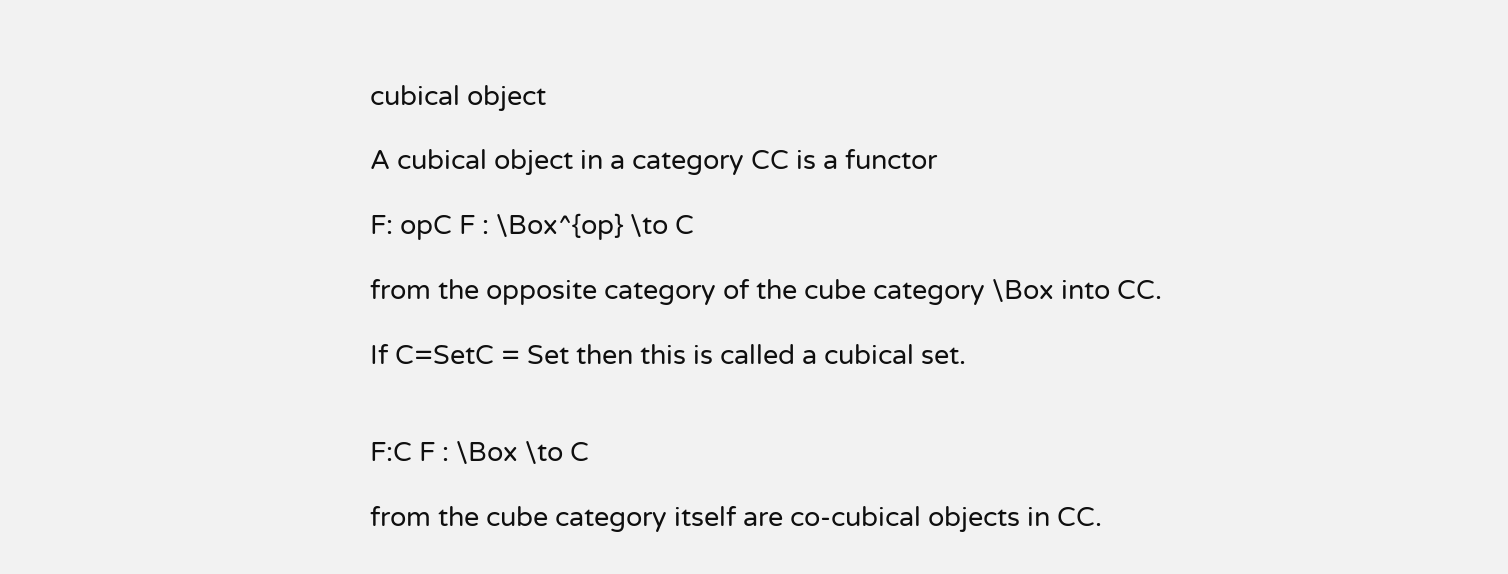cubical object

A cubical object in a category CC is a functor

F: opC F : \Box^{op} \to C

from the opposite category of the cube category \Box into CC.

If C=SetC = Set then this is called a cubical set.


F:C F : \Box \to C

from the cube category itself are co-cubical objects in CC.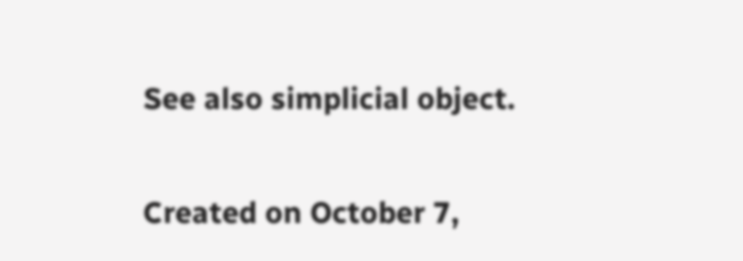See also simplicial object.

Created on October 7,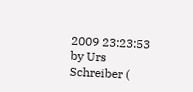2009 23:23:53 by Urs Schreiber (